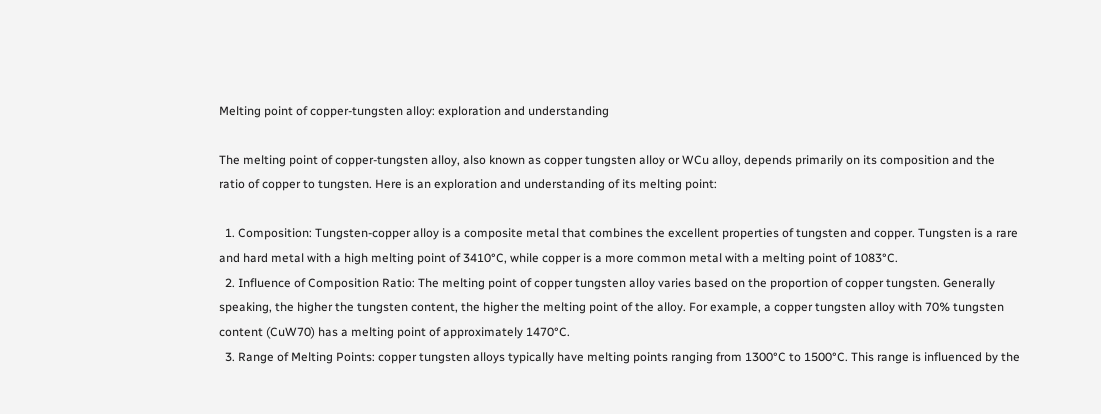Melting point of copper-tungsten alloy: exploration and understanding

The melting point of copper-tungsten alloy, also known as copper tungsten alloy or WCu alloy, depends primarily on its composition and the ratio of copper to tungsten. Here is an exploration and understanding of its melting point:

  1. Composition: Tungsten-copper alloy is a composite metal that combines the excellent properties of tungsten and copper. Tungsten is a rare and hard metal with a high melting point of 3410°C, while copper is a more common metal with a melting point of 1083°C.
  2. Influence of Composition Ratio: The melting point of copper tungsten alloy varies based on the proportion of copper tungsten. Generally speaking, the higher the tungsten content, the higher the melting point of the alloy. For example, a copper tungsten alloy with 70% tungsten content (CuW70) has a melting point of approximately 1470°C.
  3. Range of Melting Points: copper tungsten alloys typically have melting points ranging from 1300°C to 1500°C. This range is influenced by the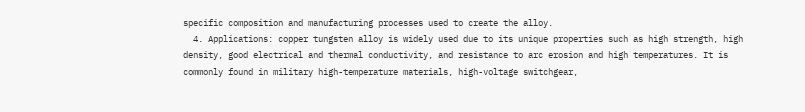specific composition and manufacturing processes used to create the alloy.
  4. Applications: copper tungsten alloy is widely used due to its unique properties such as high strength, high density, good electrical and thermal conductivity, and resistance to arc erosion and high temperatures. It is commonly found in military high-temperature materials, high-voltage switchgear,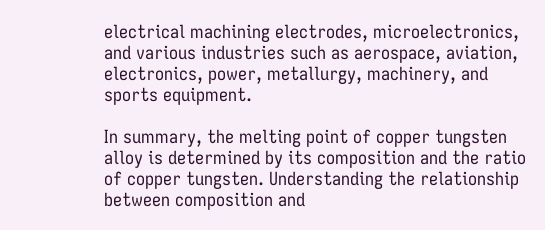electrical machining electrodes, microelectronics, and various industries such as aerospace, aviation, electronics, power, metallurgy, machinery, and sports equipment.

In summary, the melting point of copper tungsten alloy is determined by its composition and the ratio of copper tungsten. Understanding the relationship between composition and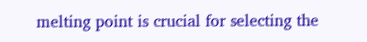melting point is crucial for selecting the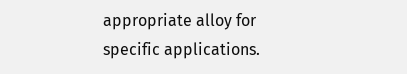appropriate alloy for specific applications.